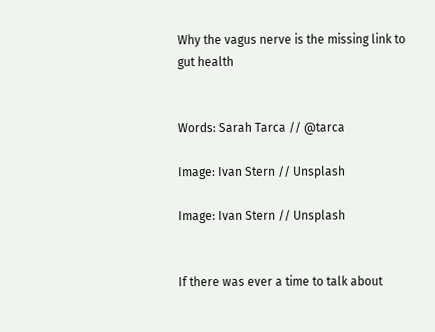Why the vagus nerve is the missing link to gut health


Words: Sarah Tarca // @tarca

Image: Ivan Stern // Unsplash

Image: Ivan Stern // Unsplash


If there was ever a time to talk about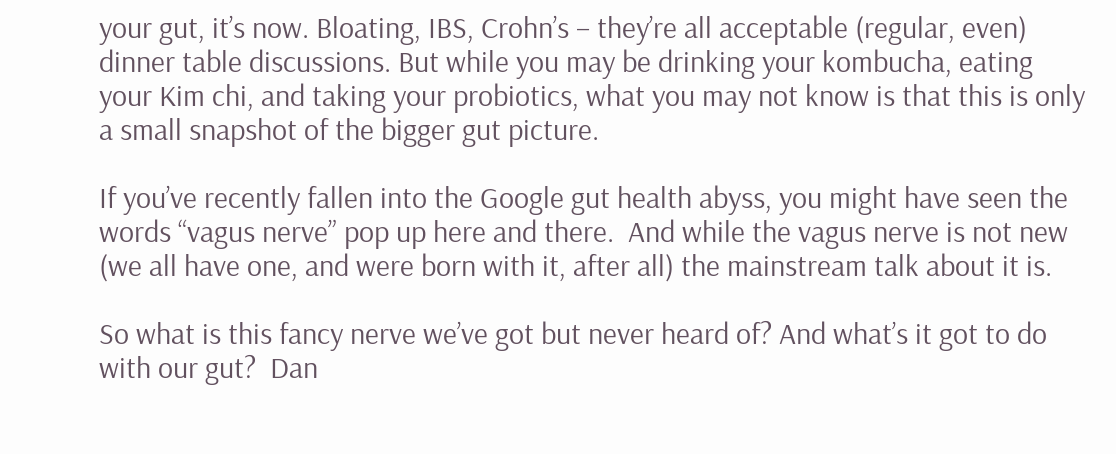your gut, it’s now. Bloating, IBS, Crohn’s – they’re all acceptable (regular, even) dinner table discussions. But while you may be drinking your kombucha, eating your Kim chi, and taking your probiotics, what you may not know is that this is only a small snapshot of the bigger gut picture.

If you’ve recently fallen into the Google gut health abyss, you might have seen the words “vagus nerve” pop up here and there.  And while the vagus nerve is not new (we all have one, and were born with it, after all) the mainstream talk about it is.

So what is this fancy nerve we’ve got but never heard of? And what’s it got to do with our gut?  Dan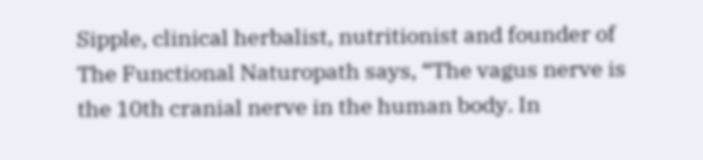Sipple, clinical herbalist, nutritionist and founder of The Functional Naturopath says, “The vagus nerve is the 10th cranial nerve in the human body. In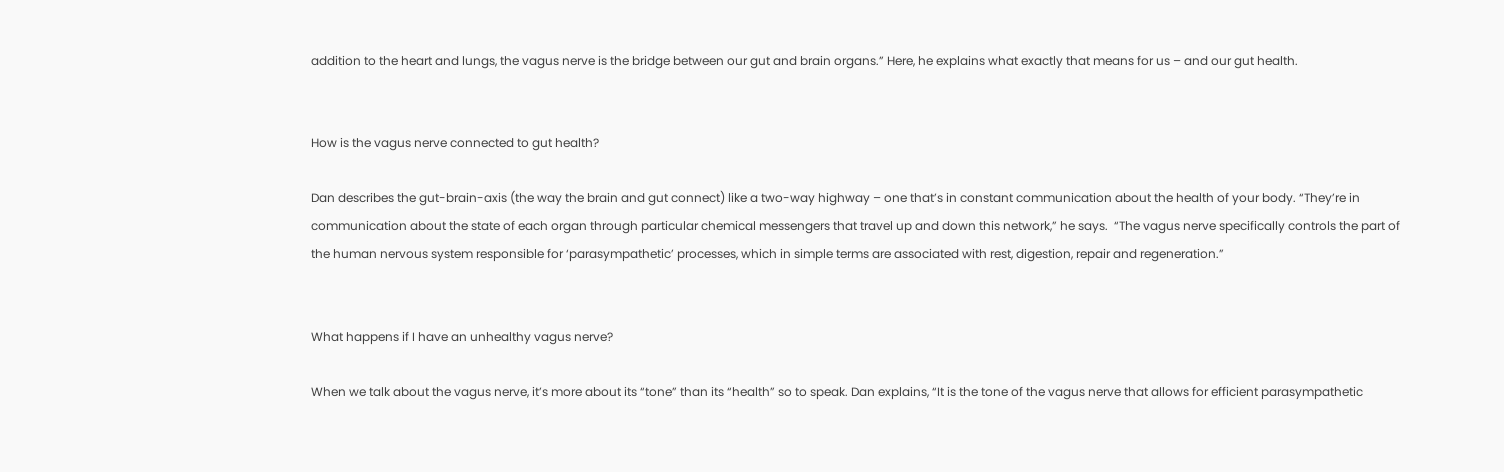addition to the heart and lungs, the vagus nerve is the bridge between our gut and brain organs.” Here, he explains what exactly that means for us – and our gut health.


How is the vagus nerve connected to gut health?

Dan describes the gut-brain-axis (the way the brain and gut connect) like a two-way highway – one that’s in constant communication about the health of your body. “They’re in communication about the state of each organ through particular chemical messengers that travel up and down this network,” he says.  “The vagus nerve specifically controls the part of the human nervous system responsible for ‘parasympathetic’ processes, which in simple terms are associated with rest, digestion, repair and regeneration.”


What happens if I have an unhealthy vagus nerve?

When we talk about the vagus nerve, it’s more about its “tone” than its “health” so to speak. Dan explains, “It is the tone of the vagus nerve that allows for efficient parasympathetic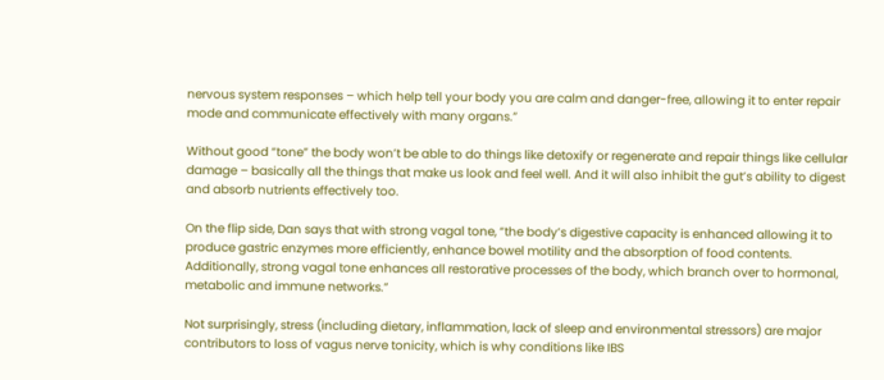nervous system responses – which help tell your body you are calm and danger-free, allowing it to enter repair mode and communicate effectively with many organs.”

Without good “tone” the body won’t be able to do things like detoxify or regenerate and repair things like cellular damage – basically all the things that make us look and feel well. And it will also inhibit the gut’s ability to digest and absorb nutrients effectively too.

On the flip side, Dan says that with strong vagal tone, “the body’s digestive capacity is enhanced allowing it to produce gastric enzymes more efficiently, enhance bowel motility and the absorption of food contents. Additionally, strong vagal tone enhances all restorative processes of the body, which branch over to hormonal, metabolic and immune networks.”

Not surprisingly, stress (including dietary, inflammation, lack of sleep and environmental stressors) are major contributors to loss of vagus nerve tonicity, which is why conditions like IBS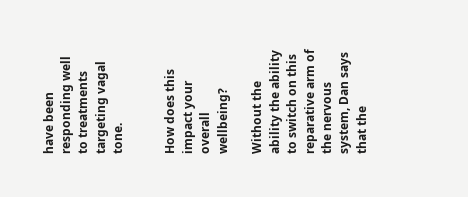have been responding well to treatments targeting vagal tone.


How does this impact your overall wellbeing?

Without the ability the ability to switch on this reparative arm of the nervous system, Dan says that the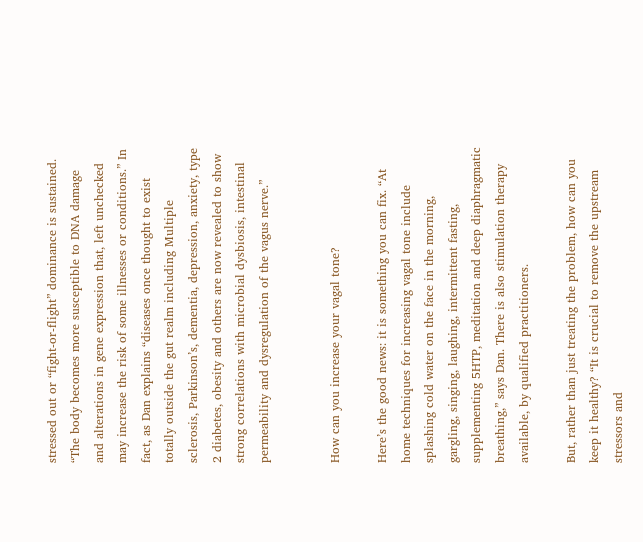stressed out or “fight-or-flight” dominance is sustained. “The body becomes more susceptible to DNA damage and alterations in gene expression that, left unchecked may increase the risk of some illnesses or conditions.” In fact, as Dan explains “diseases once thought to exist totally outside the gut realm including Multiple sclerosis, Parkinson’s, dementia, depression, anxiety, type 2 diabetes, obesity and others are now revealed to show strong correlations with microbial dysbiosis, intestinal permeability and dysregulation of the vagus nerve.”


How can you increase your vagal tone?

Here’s the good news: it is something you can fix. “At home techniques for increasing vagal tone include splashing cold water on the face in the morning, gargling, singing, laughing, intermittent fasting, supplementing 5HTP, meditation and deep diaphragmatic breathing,” says Dan. There is also stimulation therapy available, by qualified practitioners.

But, rather than just treating the problem, how can you keep it healthy? “It is crucial to remove the upstream stressors and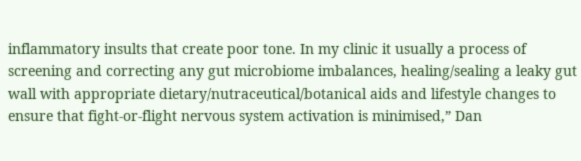inflammatory insults that create poor tone. In my clinic it usually a process of screening and correcting any gut microbiome imbalances, healing/sealing a leaky gut wall with appropriate dietary/nutraceutical/botanical aids and lifestyle changes to ensure that fight-or-flight nervous system activation is minimised,” Dan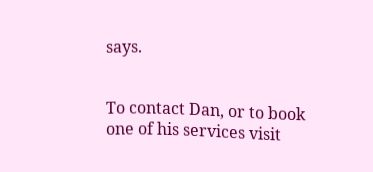says.


To contact Dan, or to book one of his services visit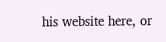his website here, or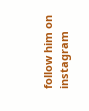follow him on instagram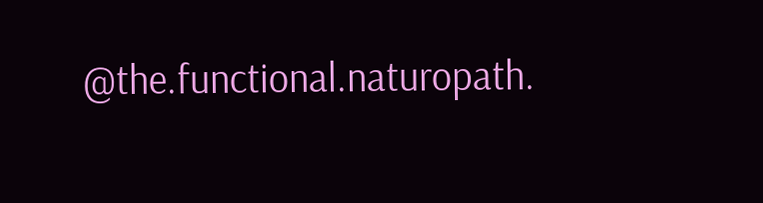@the.functional.naturopath.